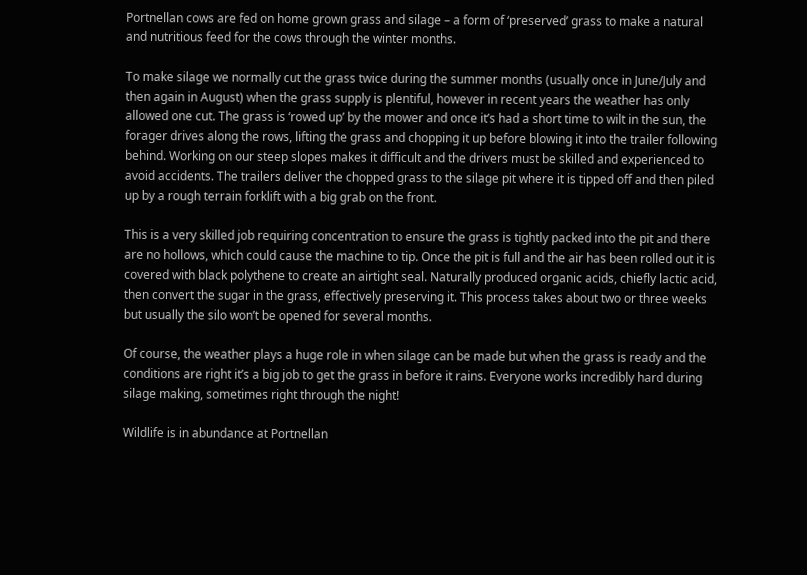Portnellan cows are fed on home grown grass and silage – a form of ‘preserved’ grass to make a natural and nutritious feed for the cows through the winter months.

To make silage we normally cut the grass twice during the summer months (usually once in June/July and then again in August) when the grass supply is plentiful, however in recent years the weather has only allowed one cut. The grass is ‘rowed up’ by the mower and once it’s had a short time to wilt in the sun, the forager drives along the rows, lifting the grass and chopping it up before blowing it into the trailer following behind. Working on our steep slopes makes it difficult and the drivers must be skilled and experienced to avoid accidents. The trailers deliver the chopped grass to the silage pit where it is tipped off and then piled up by a rough terrain forklift with a big grab on the front.

This is a very skilled job requiring concentration to ensure the grass is tightly packed into the pit and there are no hollows, which could cause the machine to tip. Once the pit is full and the air has been rolled out it is covered with black polythene to create an airtight seal. Naturally produced organic acids, chiefly lactic acid, then convert the sugar in the grass, effectively preserving it. This process takes about two or three weeks but usually the silo won’t be opened for several months.

Of course, the weather plays a huge role in when silage can be made but when the grass is ready and the conditions are right it’s a big job to get the grass in before it rains. Everyone works incredibly hard during silage making, sometimes right through the night!

Wildlife is in abundance at Portnellan